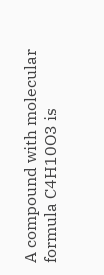A compound with molecular formula C4H10O3 is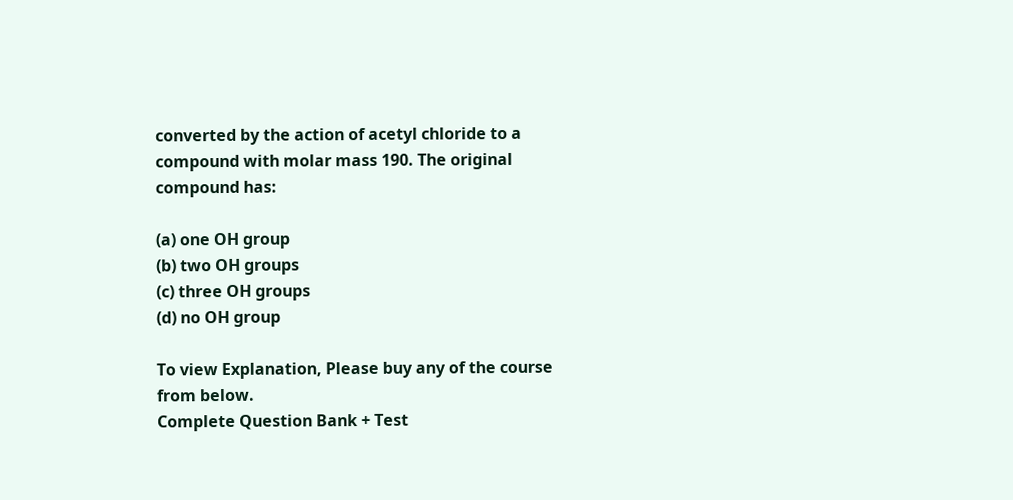converted by the action of acetyl chloride to a compound with molar mass 190. The original compound has:

(a) one OH group
(b) two OH groups
(c) three OH groups
(d) no OH group

To view Explanation, Please buy any of the course from below.
Complete Question Bank + Test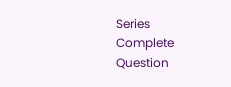Series
Complete Question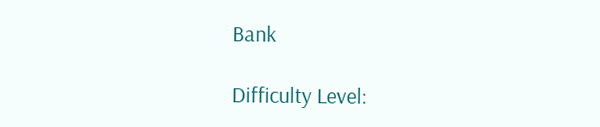Bank

Difficulty Level: